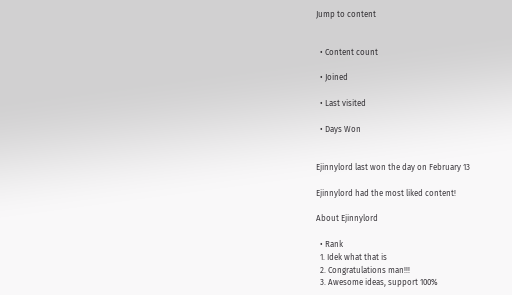Jump to content


  • Content count

  • Joined

  • Last visited

  • Days Won


Ejinnylord last won the day on February 13

Ejinnylord had the most liked content!

About Ejinnylord

  • Rank
  1. Idek what that is
  2. Congratulations man!!!
  3. Awesome ideas, support 100%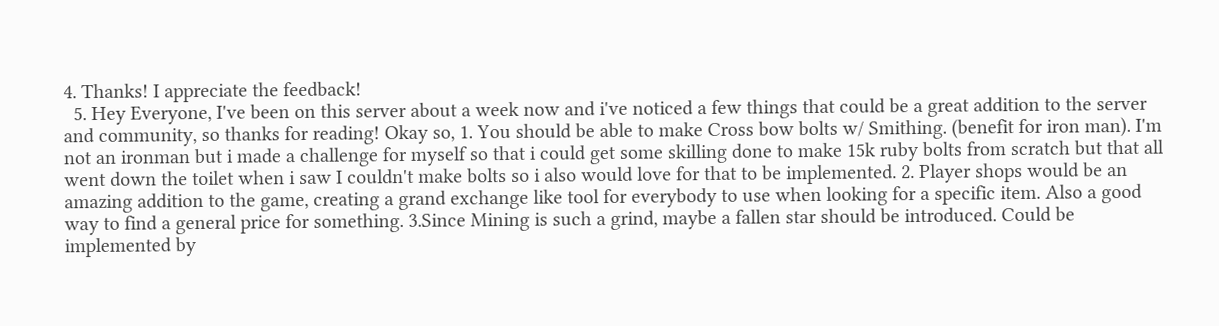4. Thanks! I appreciate the feedback!
  5. Hey Everyone, I've been on this server about a week now and i've noticed a few things that could be a great addition to the server and community, so thanks for reading! Okay so, 1. You should be able to make Cross bow bolts w/ Smithing. (benefit for iron man). I'm not an ironman but i made a challenge for myself so that i could get some skilling done to make 15k ruby bolts from scratch but that all went down the toilet when i saw I couldn't make bolts so i also would love for that to be implemented. 2. Player shops would be an amazing addition to the game, creating a grand exchange like tool for everybody to use when looking for a specific item. Also a good way to find a general price for something. 3.Since Mining is such a grind, maybe a fallen star should be introduced. Could be implemented by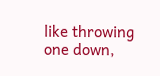like throwing one down,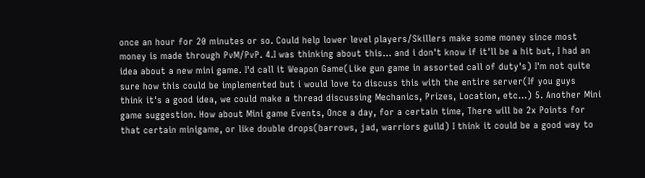once an hour for 20 minutes or so. Could help lower level players/Skillers make some money since most money is made through PvM/PvP. 4.I was thinking about this... and i don't know if it'll be a hit but, I had an idea about a new mini game. I'd call it Weapon Game(Like gun game in assorted call of duty's) I'm not quite sure how this could be implemented but i would love to discuss this with the entire server(If you guys think it's a good idea, we could make a thread discussing Mechanics, Prizes, Location, etc...) 5. Another Mini game suggestion. How about Mini game Events, Once a day, for a certain time, There will be 2x Points for that certain minigame, or like double drops(barrows, jad, warriors guild) I think it could be a good way to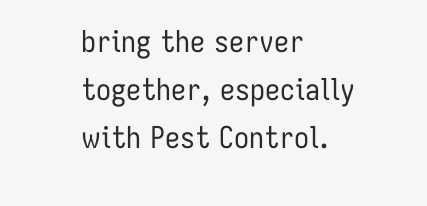bring the server together, especially with Pest Control.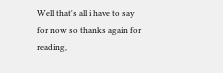Well that's all i have to say for now so thanks again for reading,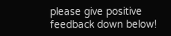please give positive feedback down below!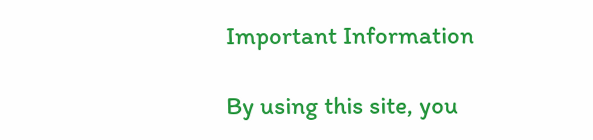Important Information

By using this site, you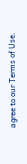agree to our Terms of Use.